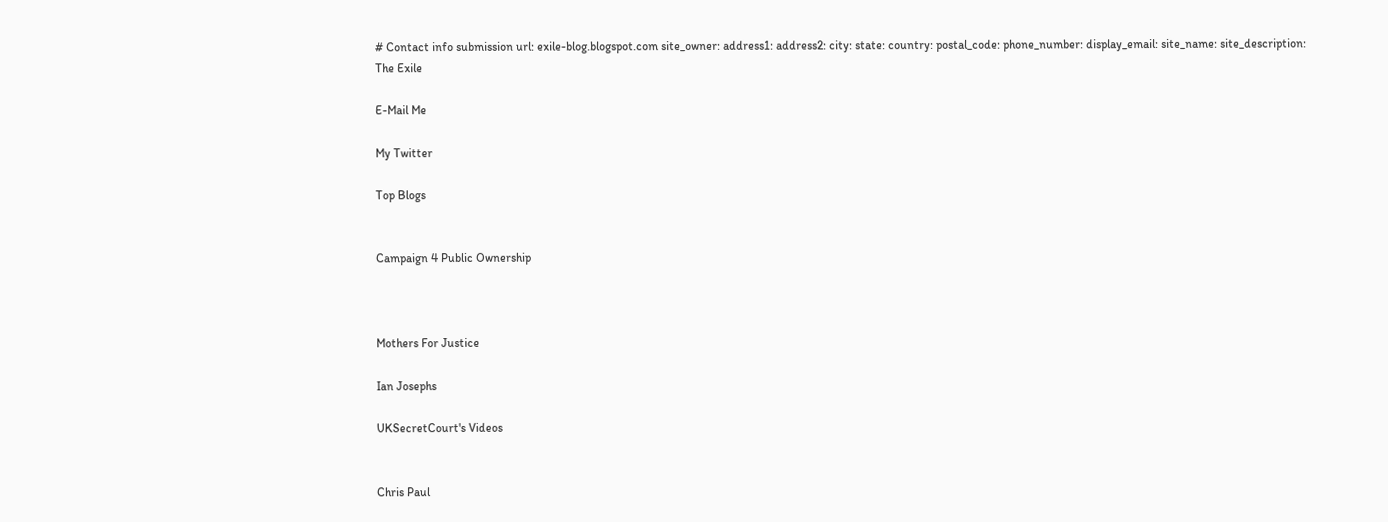# Contact info submission url: exile-blog.blogspot.com site_owner: address1: address2: city: state: country: postal_code: phone_number: display_email: site_name: site_description: The Exile

E-Mail Me

My Twitter

Top Blogs


Campaign 4 Public Ownership



Mothers For Justice

Ian Josephs

UKSecretCourt's Videos


Chris Paul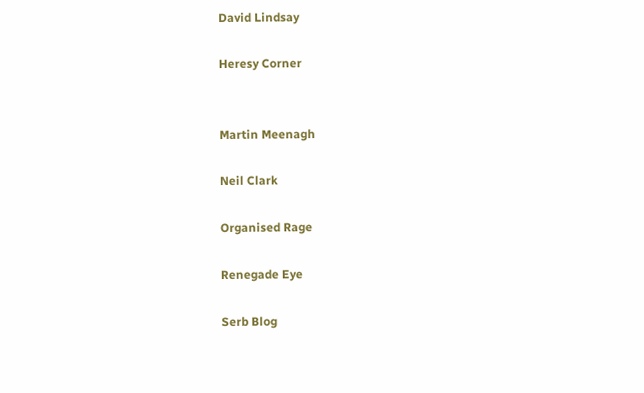David Lindsay

Heresy Corner


Martin Meenagh

Neil Clark

Organised Rage

Renegade Eye

Serb Blog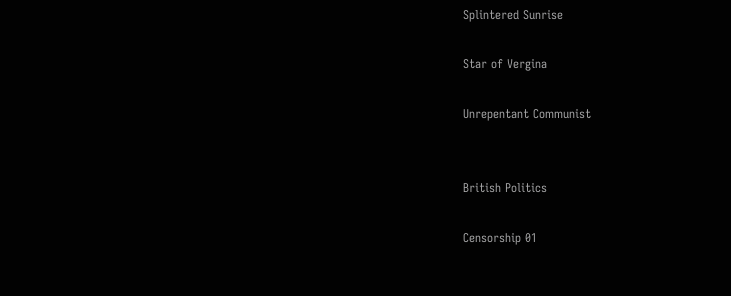Splintered Sunrise

Star of Vergina

Unrepentant Communist


British Politics

Censorship 01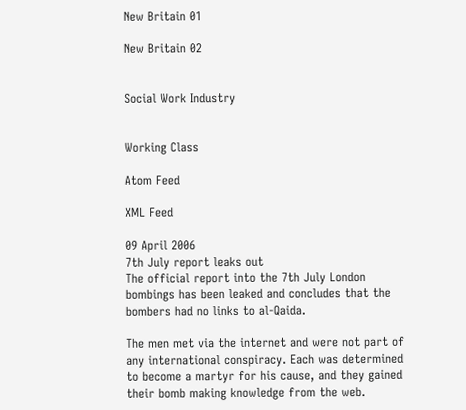New Britain 01

New Britain 02


Social Work Industry


Working Class

Atom Feed

XML Feed

09 April 2006
7th July report leaks out
The official report into the 7th July London bombings has been leaked and concludes that the bombers had no links to al-Qaida.

The men met via the internet and were not part of any international conspiracy. Each was determined to become a martyr for his cause, and they gained their bomb making knowledge from the web.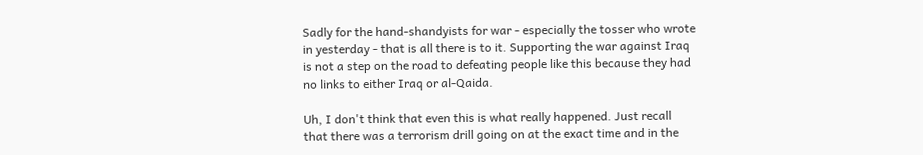Sadly for the hand-shandyists for war - especially the tosser who wrote in yesterday - that is all there is to it. Supporting the war against Iraq is not a step on the road to defeating people like this because they had no links to either Iraq or al-Qaida.

Uh, I don't think that even this is what really happened. Just recall that there was a terrorism drill going on at the exact time and in the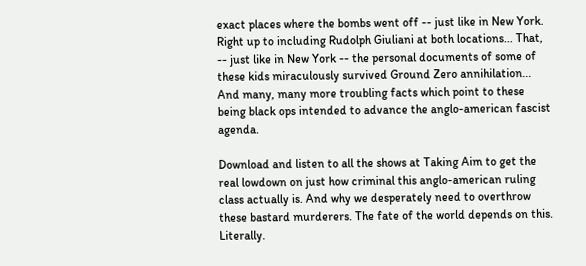exact places where the bombs went off -- just like in New York. Right up to including Rudolph Giuliani at both locations... That, -- just like in New York -- the personal documents of some of these kids miraculously survived Ground Zero annihilation... And many, many more troubling facts which point to these being black ops intended to advance the anglo-american fascist agenda.

Download and listen to all the shows at Taking Aim to get the real lowdown on just how criminal this anglo-american ruling class actually is. And why we desperately need to overthrow these bastard murderers. The fate of the world depends on this. Literally.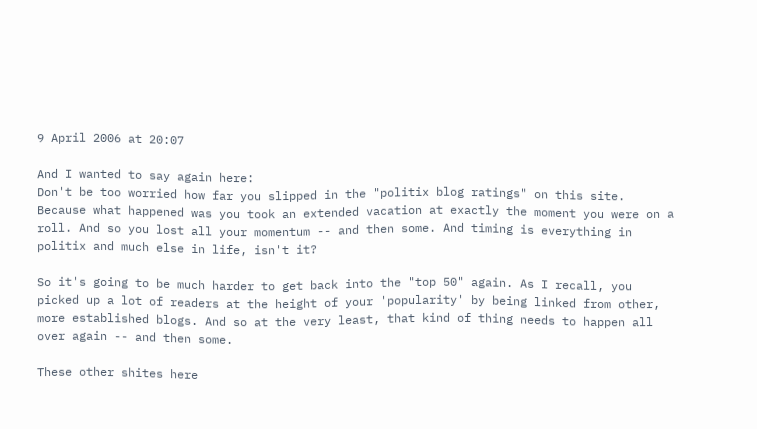9 April 2006 at 20:07

And I wanted to say again here:
Don't be too worried how far you slipped in the "politix blog ratings" on this site. Because what happened was you took an extended vacation at exactly the moment you were on a roll. And so you lost all your momentum -- and then some. And timing is everything in politix and much else in life, isn't it?

So it's going to be much harder to get back into the "top 50" again. As I recall, you picked up a lot of readers at the height of your 'popularity' by being linked from other, more established blogs. And so at the very least, that kind of thing needs to happen all over again -- and then some.

These other shites here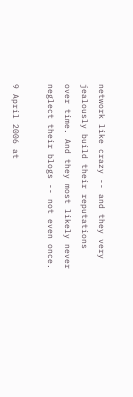network like crazy -- and they very jealously build their reputations over time. And they most likely never neglect their blogs -- not even once.

9 April 2006 at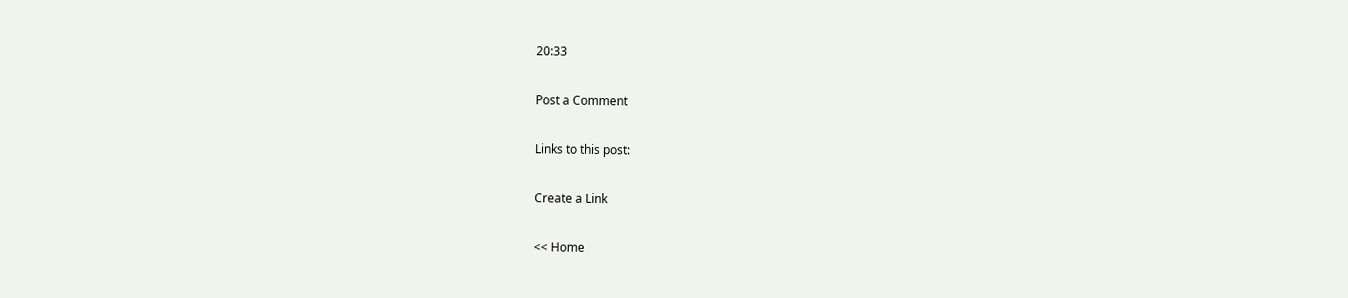20:33

Post a Comment

Links to this post:

Create a Link

<< Home